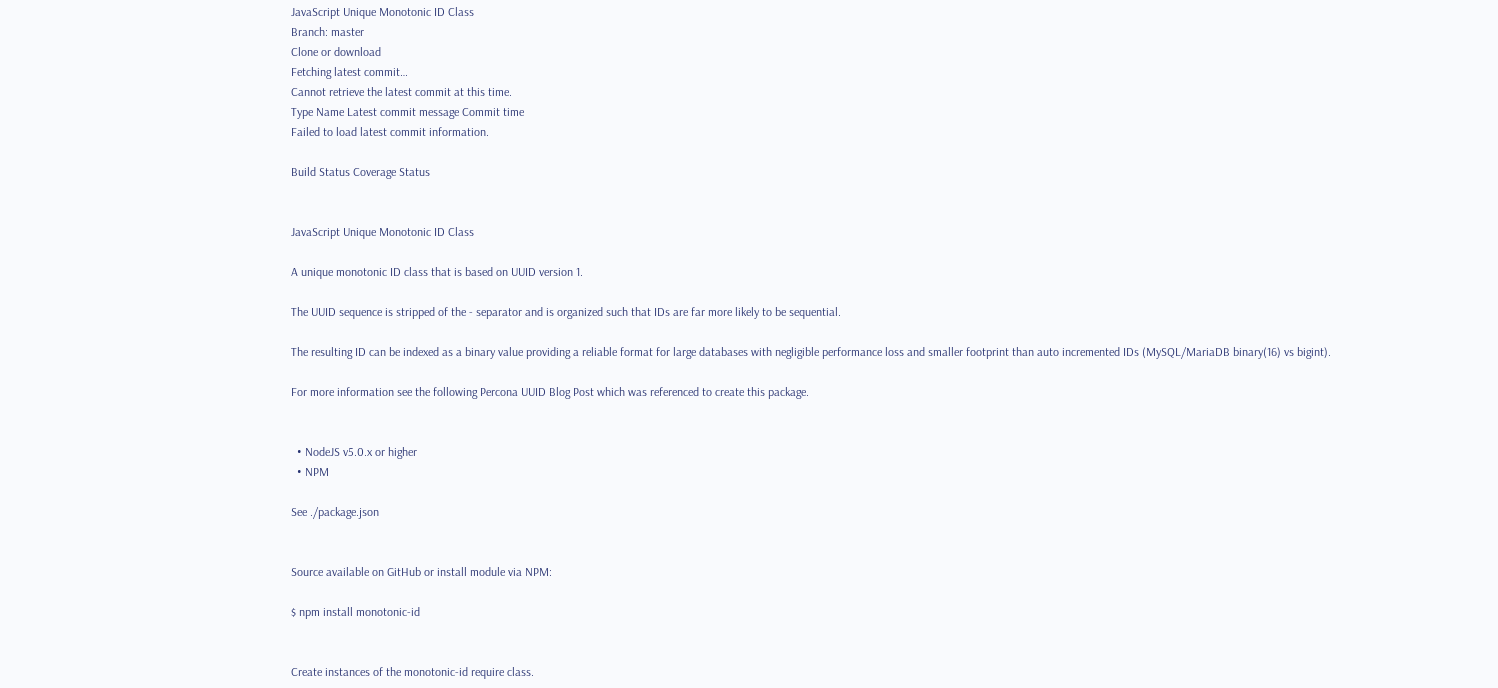JavaScript Unique Monotonic ID Class
Branch: master
Clone or download
Fetching latest commit…
Cannot retrieve the latest commit at this time.
Type Name Latest commit message Commit time
Failed to load latest commit information.

Build Status Coverage Status


JavaScript Unique Monotonic ID Class

A unique monotonic ID class that is based on UUID version 1.

The UUID sequence is stripped of the - separator and is organized such that IDs are far more likely to be sequential.

The resulting ID can be indexed as a binary value providing a reliable format for large databases with negligible performance loss and smaller footprint than auto incremented IDs (MySQL/MariaDB binary(16) vs bigint).

For more information see the following Percona UUID Blog Post which was referenced to create this package.


  • NodeJS v5.0.x or higher
  • NPM

See ./package.json


Source available on GitHub or install module via NPM:

$ npm install monotonic-id


Create instances of the monotonic-id require class.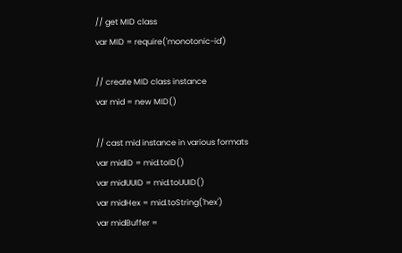// get MID class
var MID = require('monotonic-id')

// create MID class instance
var mid = new MID()

// cast mid instance in various formats
var midID = mid.toID()
var midUUID = mid.toUUID()
var midHex = mid.toString('hex')
var midBuffer =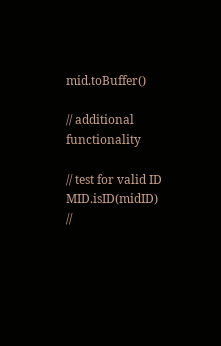mid.toBuffer()

// additional functionality

// test for valid ID
MID.isID(midID) //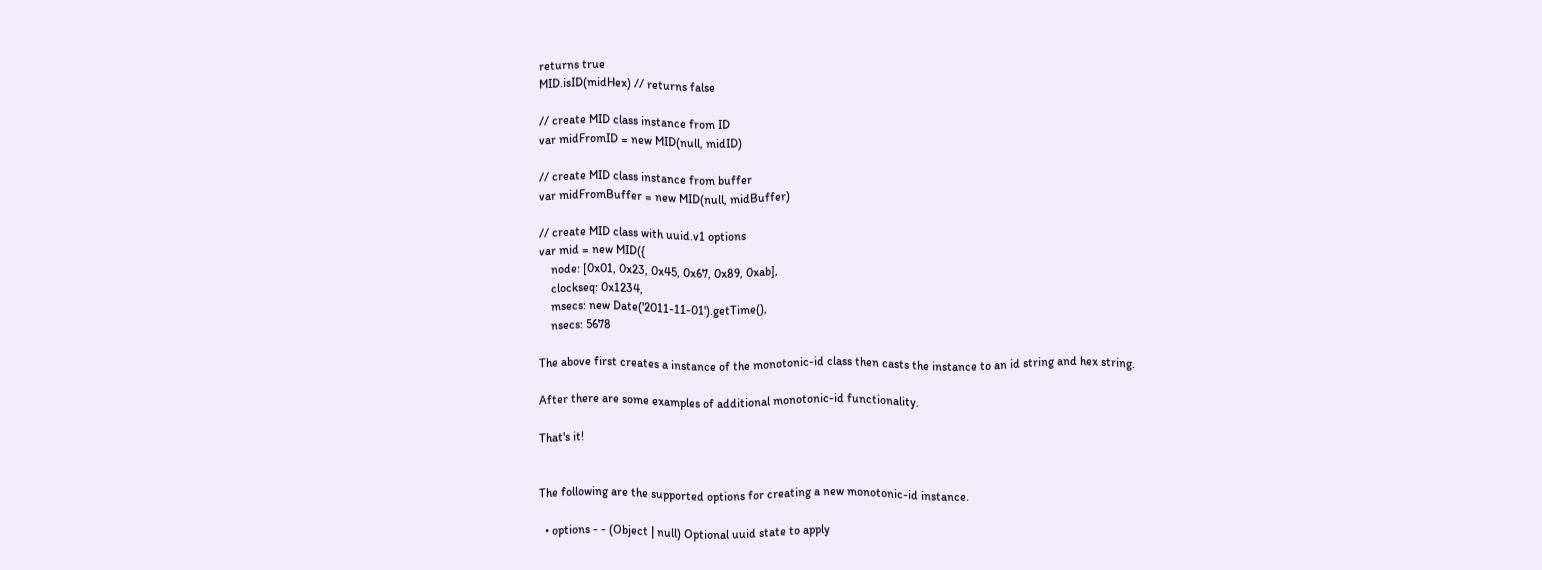returns true
MID.isID(midHex) // returns false

// create MID class instance from ID
var midFromID = new MID(null, midID)

// create MID class instance from buffer
var midFromBuffer = new MID(null, midBuffer)

// create MID class with uuid.v1 options
var mid = new MID({
    node: [0x01, 0x23, 0x45, 0x67, 0x89, 0xab],
    clockseq: 0x1234,
    msecs: new Date('2011-11-01').getTime(),
    nsecs: 5678

The above first creates a instance of the monotonic-id class then casts the instance to an id string and hex string.

After there are some examples of additional monotonic-id functionality.

That's it!


The following are the supported options for creating a new monotonic-id instance.

  • options - - (Object | null) Optional uuid state to apply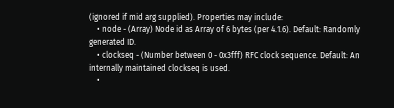(ignored if mid arg supplied). Properties may include:
    • node - (Array) Node id as Array of 6 bytes (per 4.1.6). Default: Randomly generated ID.
    • clockseq - (Number between 0 - 0x3fff) RFC clock sequence. Default: An internally maintained clockseq is used.
    •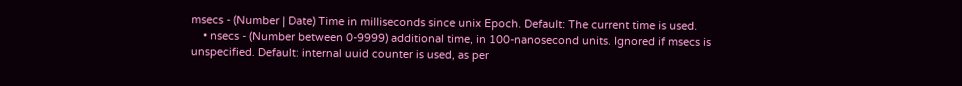msecs - (Number | Date) Time in milliseconds since unix Epoch. Default: The current time is used.
    • nsecs - (Number between 0-9999) additional time, in 100-nanosecond units. Ignored if msecs is unspecified. Default: internal uuid counter is used, as per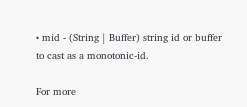• mid - (String | Buffer) string id or buffer to cast as a monotonic-id.

For more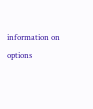information on options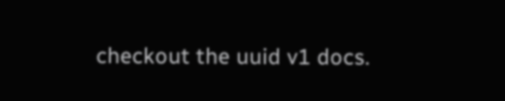checkout the uuid v1 docs.